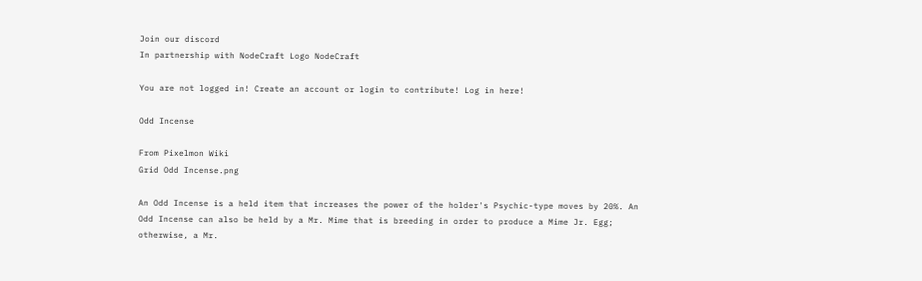Join our discord
In partnership with NodeCraft Logo NodeCraft

You are not logged in! Create an account or login to contribute! Log in here!

Odd Incense

From Pixelmon Wiki
Grid Odd Incense.png

An Odd Incense is a held item that increases the power of the holder's Psychic-type moves by 20%. An Odd Incense can also be held by a Mr. Mime that is breeding in order to produce a Mime Jr. Egg; otherwise, a Mr.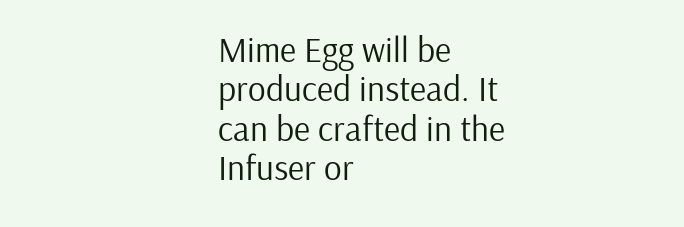Mime Egg will be produced instead. It can be crafted in the Infuser or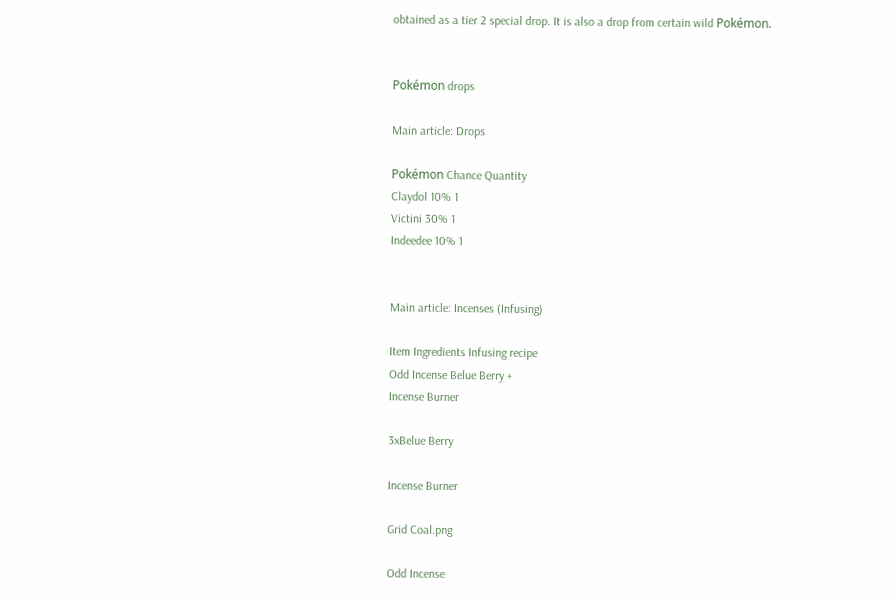obtained as a tier 2 special drop. It is also a drop from certain wild Pokémon.


Pokémon drops

Main article: Drops

Pokémon Chance Quantity
Claydol 10% 1
Victini 30% 1
Indeedee 10% 1


Main article: Incenses (Infusing)

Item Ingredients Infusing recipe
Odd Incense Belue Berry +
Incense Burner

3xBelue Berry

Incense Burner

Grid Coal.png

Odd Incense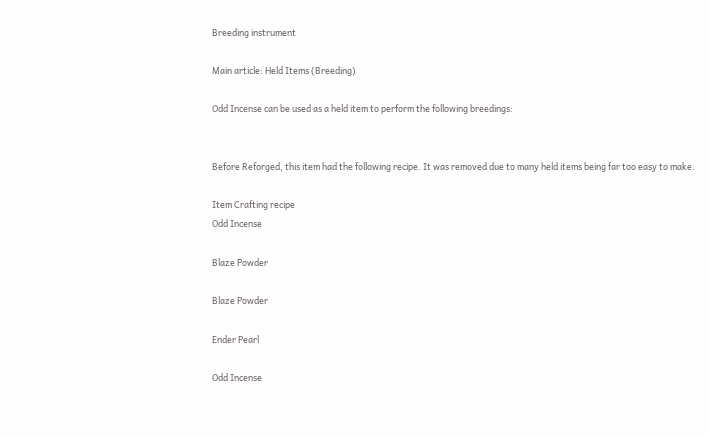Breeding instrument

Main article: Held Items (Breeding)

Odd Incense can be used as a held item to perform the following breedings:


Before Reforged, this item had the following recipe. It was removed due to many held items being far too easy to make.

Item Crafting recipe
Odd Incense

Blaze Powder

Blaze Powder

Ender Pearl

Odd Incense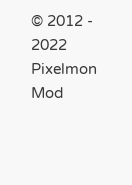© 2012 - 2022 Pixelmon Mod